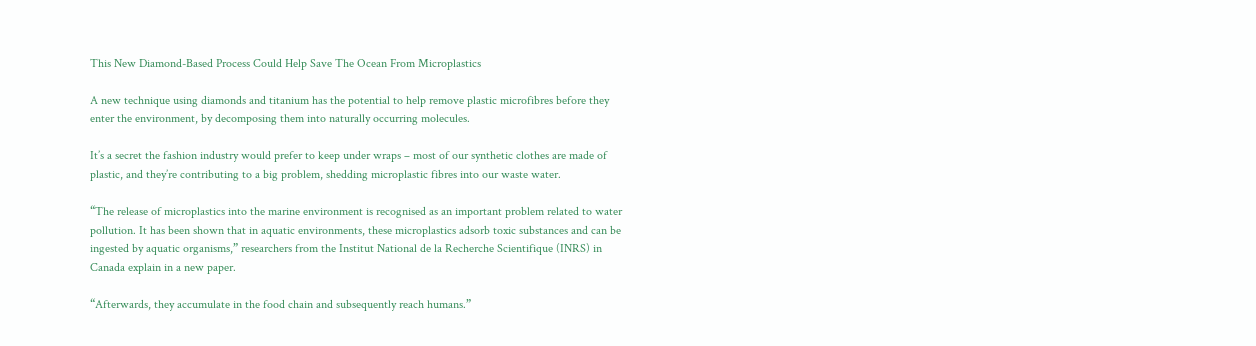This New Diamond-Based Process Could Help Save The Ocean From Microplastics

A new technique using diamonds and titanium has the potential to help remove plastic microfibres before they enter the environment, by decomposing them into naturally occurring molecules.

It’s a secret the fashion industry would prefer to keep under wraps – most of our synthetic clothes are made of plastic, and they’re contributing to a big problem, shedding microplastic fibres into our waste water.

“The release of microplastics into the marine environment is recognised as an important problem related to water pollution. It has been shown that in aquatic environments, these microplastics adsorb toxic substances and can be ingested by aquatic organisms,” researchers from the Institut National de la Recherche Scientifique (INRS) in Canada explain in a new paper.

“Afterwards, they accumulate in the food chain and subsequently reach humans.”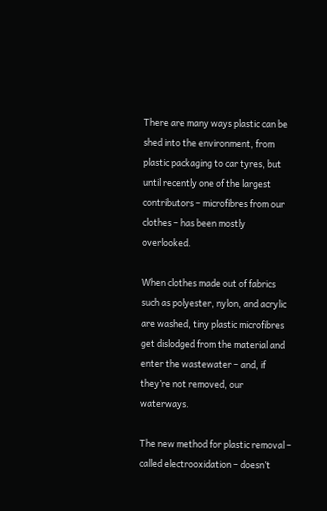There are many ways plastic can be shed into the environment, from plastic packaging to car tyres, but until recently one of the largest contributors – microfibres from our clothes – has been mostly overlooked.

When clothes made out of fabrics such as polyester, nylon, and acrylic are washed, tiny plastic microfibres get dislodged from the material and enter the wastewater – and, if they’re not removed, our waterways.

The new method for plastic removal – called electrooxidation – doesn’t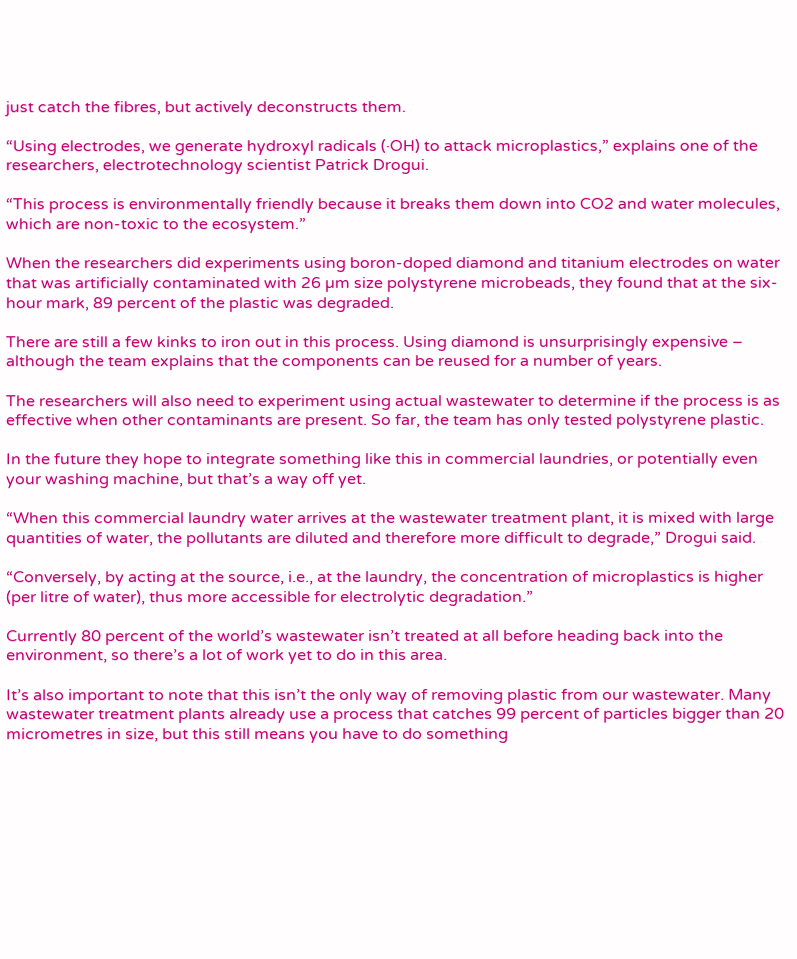just catch the fibres, but actively deconstructs them.

“Using electrodes, we generate hydroxyl radicals (·OH) to attack microplastics,” explains one of the researchers, electrotechnology scientist Patrick Drogui.

“This process is environmentally friendly because it breaks them down into CO2 and water molecules, which are non-toxic to the ecosystem.”

When the researchers did experiments using boron-doped diamond and titanium electrodes on water that was artificially contaminated with 26 µm size polystyrene microbeads, they found that at the six-hour mark, 89 percent of the plastic was degraded.

There are still a few kinks to iron out in this process. Using diamond is unsurprisingly expensive – although the team explains that the components can be reused for a number of years.

The researchers will also need to experiment using actual wastewater to determine if the process is as effective when other contaminants are present. So far, the team has only tested polystyrene plastic.

In the future they hope to integrate something like this in commercial laundries, or potentially even your washing machine, but that’s a way off yet.

“When this commercial laundry water arrives at the wastewater treatment plant, it is mixed with large quantities of water, the pollutants are diluted and therefore more difficult to degrade,” Drogui said.

“Conversely, by acting at the source, i.e., at the laundry, the concentration of microplastics is higher (per litre of water), thus more accessible for electrolytic degradation.”

Currently 80 percent of the world’s wastewater isn’t treated at all before heading back into the environment, so there’s a lot of work yet to do in this area.

It’s also important to note that this isn’t the only way of removing plastic from our wastewater. Many wastewater treatment plants already use a process that catches 99 percent of particles bigger than 20 micrometres in size, but this still means you have to do something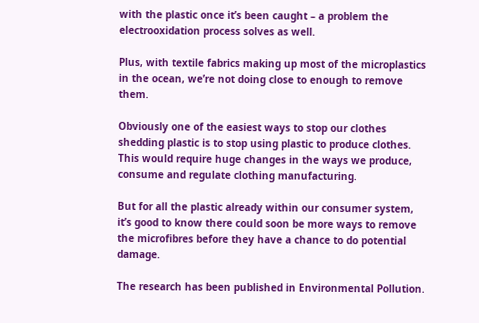with the plastic once it’s been caught – a problem the electrooxidation process solves as well.

Plus, with textile fabrics making up most of the microplastics in the ocean, we’re not doing close to enough to remove them.

Obviously one of the easiest ways to stop our clothes shedding plastic is to stop using plastic to produce clothes. This would require huge changes in the ways we produce, consume and regulate clothing manufacturing.

But for all the plastic already within our consumer system, it’s good to know there could soon be more ways to remove the microfibres before they have a chance to do potential damage.

The research has been published in Environmental Pollution.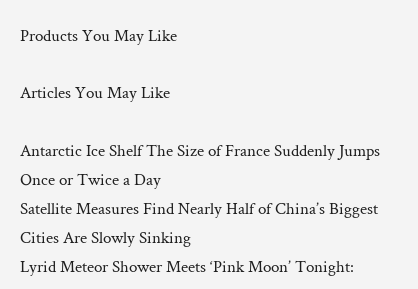Products You May Like

Articles You May Like

Antarctic Ice Shelf The Size of France Suddenly Jumps Once or Twice a Day
Satellite Measures Find Nearly Half of China’s Biggest Cities Are Slowly Sinking
Lyrid Meteor Shower Meets ‘Pink Moon’ Tonight: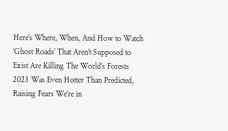Here’s Where, When, And How to Watch
‘Ghost Roads’ That Aren’t Supposed to Exist Are Killing The World’s Forests
2023 Was Even Hotter Than Predicted, Raising Fears We’re in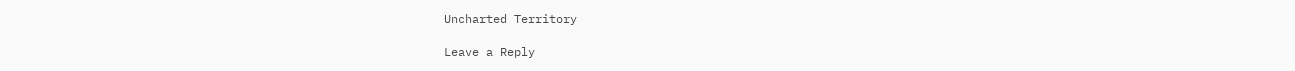Uncharted Territory

Leave a Reply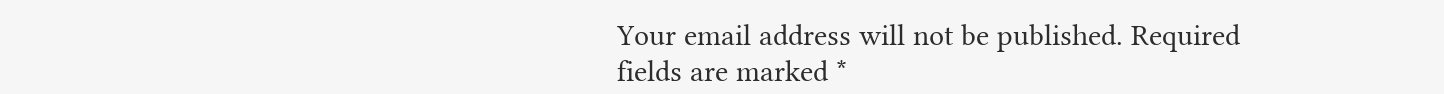Your email address will not be published. Required fields are marked *